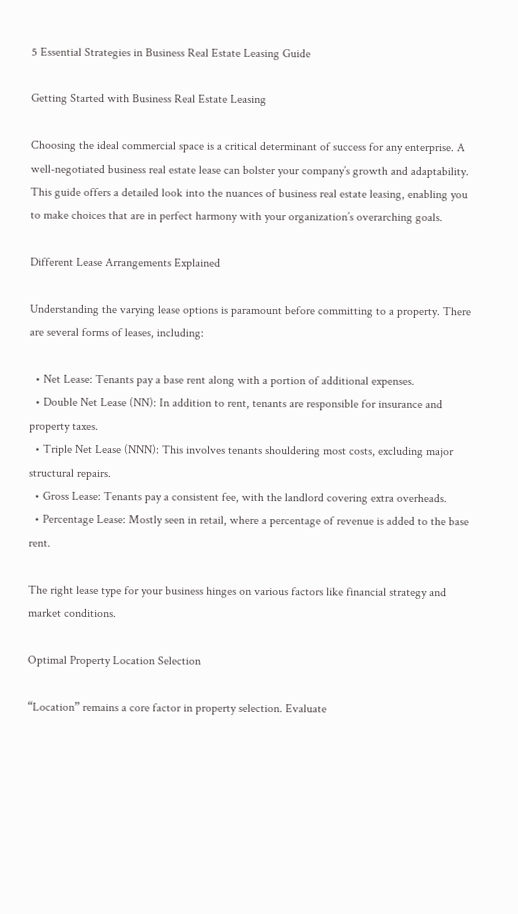5 Essential Strategies in Business Real Estate Leasing Guide

Getting Started with Business Real Estate Leasing

Choosing the ideal commercial space is a critical determinant of success for any enterprise. A well-negotiated business real estate lease can bolster your company’s growth and adaptability. This guide offers a detailed look into the nuances of business real estate leasing, enabling you to make choices that are in perfect harmony with your organization’s overarching goals.

Different Lease Arrangements Explained

Understanding the varying lease options is paramount before committing to a property. There are several forms of leases, including:

  • Net Lease: Tenants pay a base rent along with a portion of additional expenses.
  • Double Net Lease (NN): In addition to rent, tenants are responsible for insurance and property taxes.
  • Triple Net Lease (NNN): This involves tenants shouldering most costs, excluding major structural repairs.
  • Gross Lease: Tenants pay a consistent fee, with the landlord covering extra overheads.
  • Percentage Lease: Mostly seen in retail, where a percentage of revenue is added to the base rent.

The right lease type for your business hinges on various factors like financial strategy and market conditions.

Optimal Property Location Selection

“Location” remains a core factor in property selection. Evaluate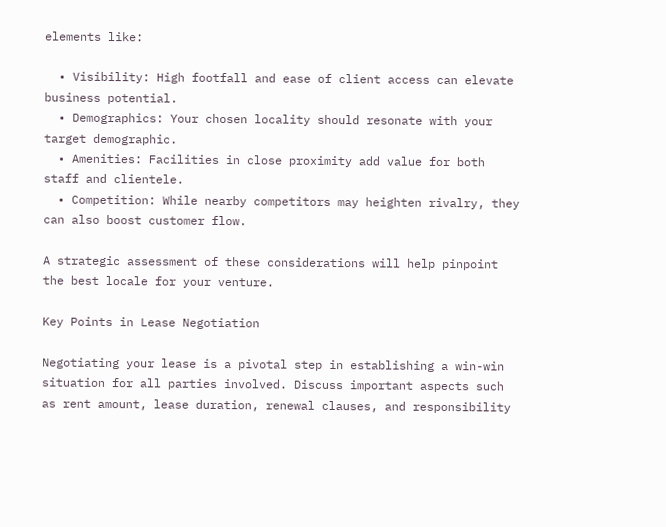elements like:

  • Visibility: High footfall and ease of client access can elevate business potential.
  • Demographics: Your chosen locality should resonate with your target demographic.
  • Amenities: Facilities in close proximity add value for both staff and clientele.
  • Competition: While nearby competitors may heighten rivalry, they can also boost customer flow.

A strategic assessment of these considerations will help pinpoint the best locale for your venture.

Key Points in Lease Negotiation

Negotiating your lease is a pivotal step in establishing a win-win situation for all parties involved. Discuss important aspects such as rent amount, lease duration, renewal clauses, and responsibility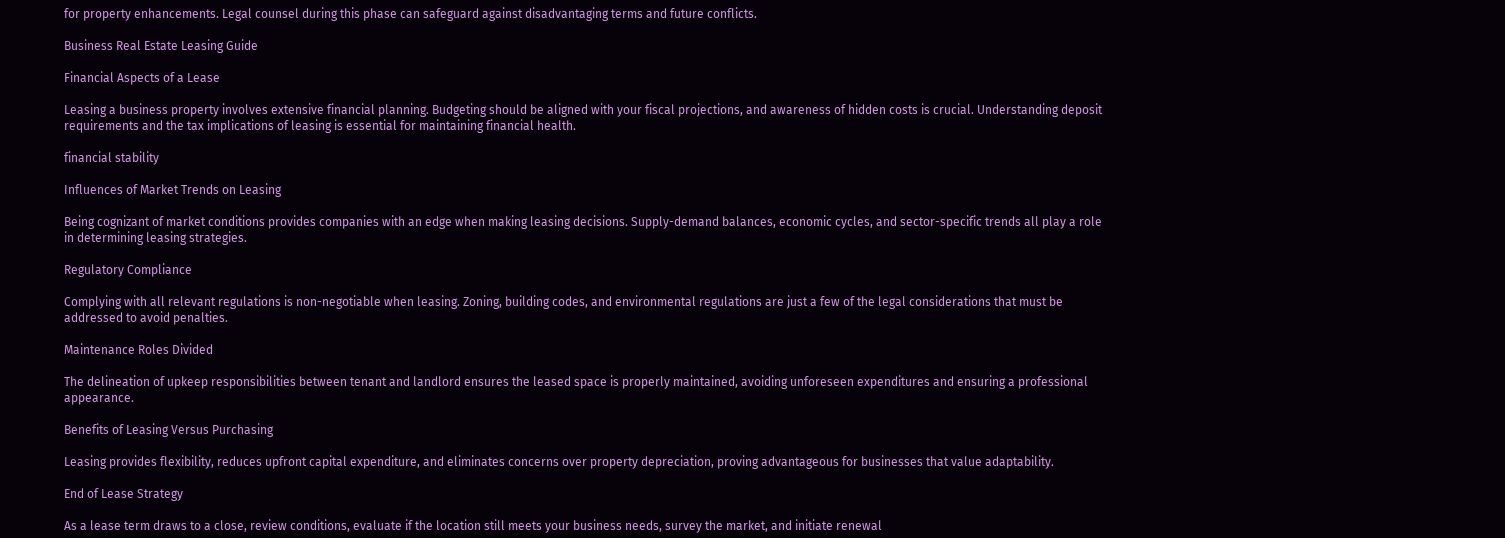for property enhancements. Legal counsel during this phase can safeguard against disadvantaging terms and future conflicts.

Business Real Estate Leasing Guide

Financial Aspects of a Lease

Leasing a business property involves extensive financial planning. Budgeting should be aligned with your fiscal projections, and awareness of hidden costs is crucial. Understanding deposit requirements and the tax implications of leasing is essential for maintaining financial health.

financial stability

Influences of Market Trends on Leasing

Being cognizant of market conditions provides companies with an edge when making leasing decisions. Supply-demand balances, economic cycles, and sector-specific trends all play a role in determining leasing strategies.

Regulatory Compliance

Complying with all relevant regulations is non-negotiable when leasing. Zoning, building codes, and environmental regulations are just a few of the legal considerations that must be addressed to avoid penalties.

Maintenance Roles Divided

The delineation of upkeep responsibilities between tenant and landlord ensures the leased space is properly maintained, avoiding unforeseen expenditures and ensuring a professional appearance.

Benefits of Leasing Versus Purchasing

Leasing provides flexibility, reduces upfront capital expenditure, and eliminates concerns over property depreciation, proving advantageous for businesses that value adaptability.

End of Lease Strategy

As a lease term draws to a close, review conditions, evaluate if the location still meets your business needs, survey the market, and initiate renewal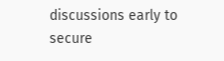discussions early to secure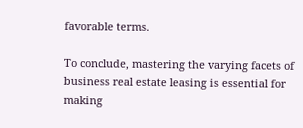favorable terms.

To conclude, mastering the varying facets of business real estate leasing is essential for making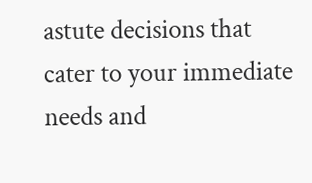astute decisions that cater to your immediate needs and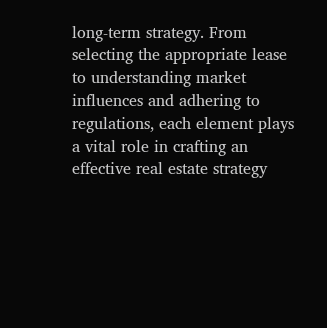long-term strategy. From selecting the appropriate lease to understanding market influences and adhering to regulations, each element plays a vital role in crafting an effective real estate strategy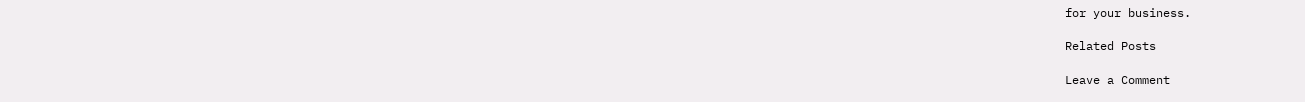for your business.

Related Posts

Leave a Comment